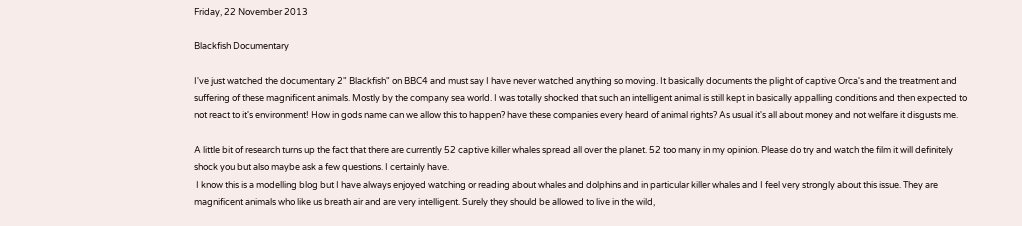Friday, 22 November 2013

Blackfish Documentary

I've just watched the documentary 2" Blackfish" on BBC4 and must say I have never watched anything so moving. It basically documents the plight of captive Orca's and the treatment and suffering of these magnificent animals. Mostly by the company sea world. I was totally shocked that such an intelligent animal is still kept in basically appalling conditions and then expected to not react to it's environment! How in gods name can we allow this to happen? have these companies every heard of animal rights? As usual it's all about money and not welfare it disgusts me.

A little bit of research turns up the fact that there are currently 52 captive killer whales spread all over the planet. 52 too many in my opinion. Please do try and watch the film it will definitely shock you but also maybe ask a few questions. I certainly have.
 I know this is a modelling blog but I have always enjoyed watching or reading about whales and dolphins and in particular killer whales and I feel very strongly about this issue. They are magnificent animals who like us breath air and are very intelligent. Surely they should be allowed to live in the wild,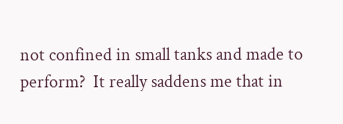not confined in small tanks and made to perform?  It really saddens me that in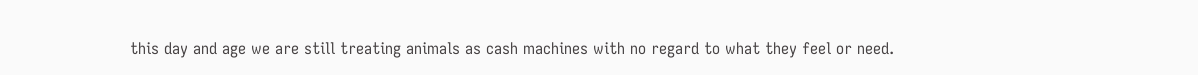this day and age we are still treating animals as cash machines with no regard to what they feel or need.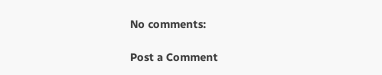No comments:

Post a Comment